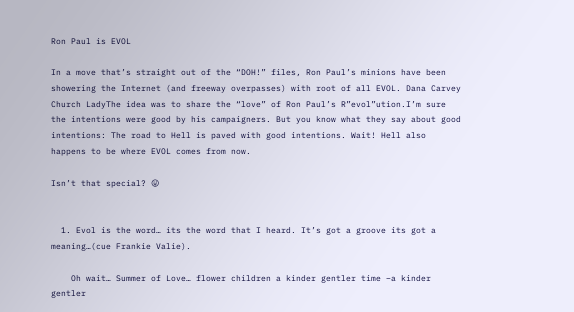Ron Paul is EVOL

In a move that’s straight out of the “DOH!” files, Ron Paul’s minions have been showering the Internet (and freeway overpasses) with root of all EVOL. Dana Carvey Church LadyThe idea was to share the “love” of Ron Paul’s R”evol”ution.I’m sure the intentions were good by his campaigners. But you know what they say about good intentions: The road to Hell is paved with good intentions. Wait! Hell also happens to be where EVOL comes from now.

Isn’t that special? 😛


  1. Evol is the word… its the word that I heard. It’s got a groove its got a meaning…(cue Frankie Valie).

    Oh wait… Summer of Love… flower children a kinder gentler time –a kinder gentler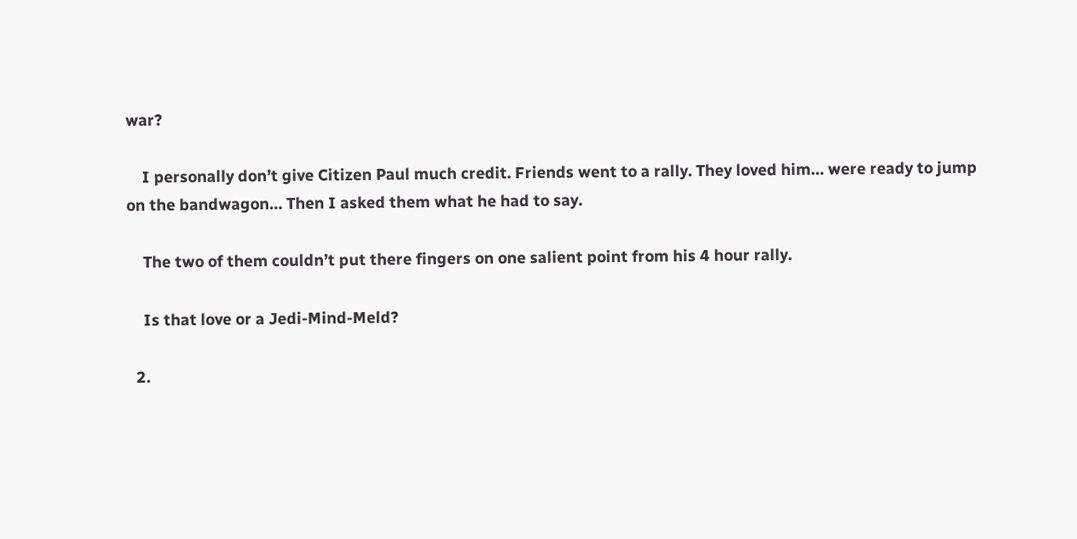war?

    I personally don’t give Citizen Paul much credit. Friends went to a rally. They loved him… were ready to jump on the bandwagon… Then I asked them what he had to say.

    The two of them couldn’t put there fingers on one salient point from his 4 hour rally.

    Is that love or a Jedi-Mind-Meld?

  2.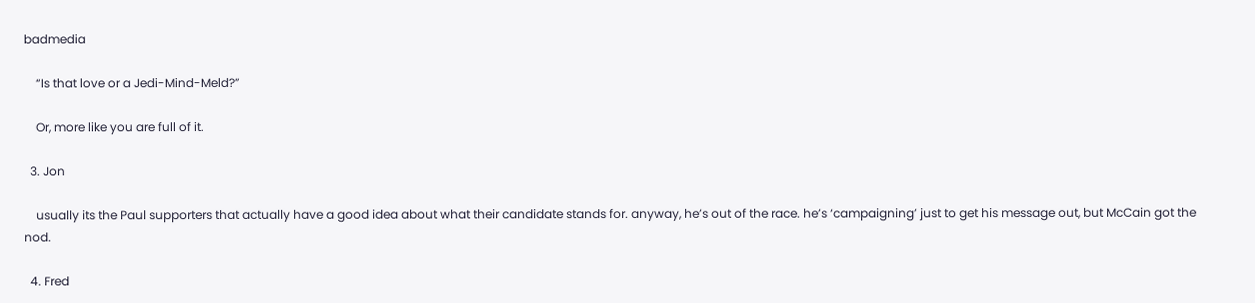badmedia

    “Is that love or a Jedi-Mind-Meld?”

    Or, more like you are full of it.

  3. Jon

    usually its the Paul supporters that actually have a good idea about what their candidate stands for. anyway, he’s out of the race. he’s ‘campaigning’ just to get his message out, but McCain got the nod.

  4. Fred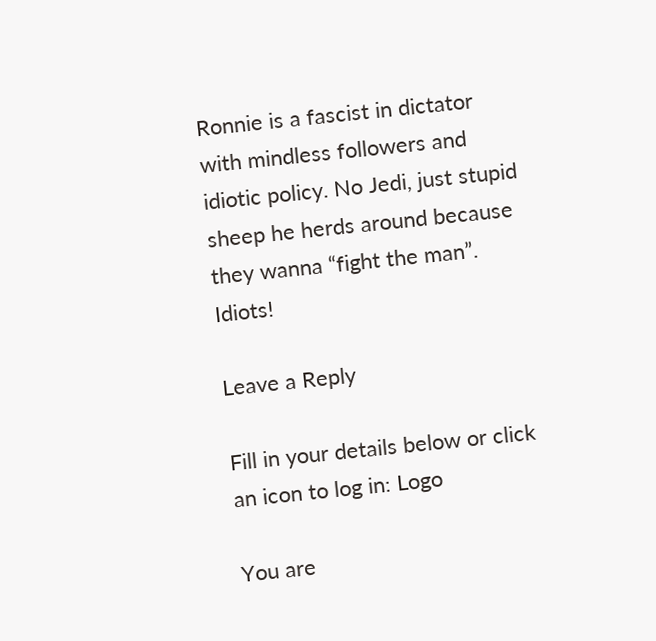Ronnie is a fascist in dictator with mindless followers and idiotic policy. No Jedi, just stupid sheep he herds around because they wanna “fight the man”. Idiots!

Leave a Reply

Fill in your details below or click an icon to log in: Logo

You are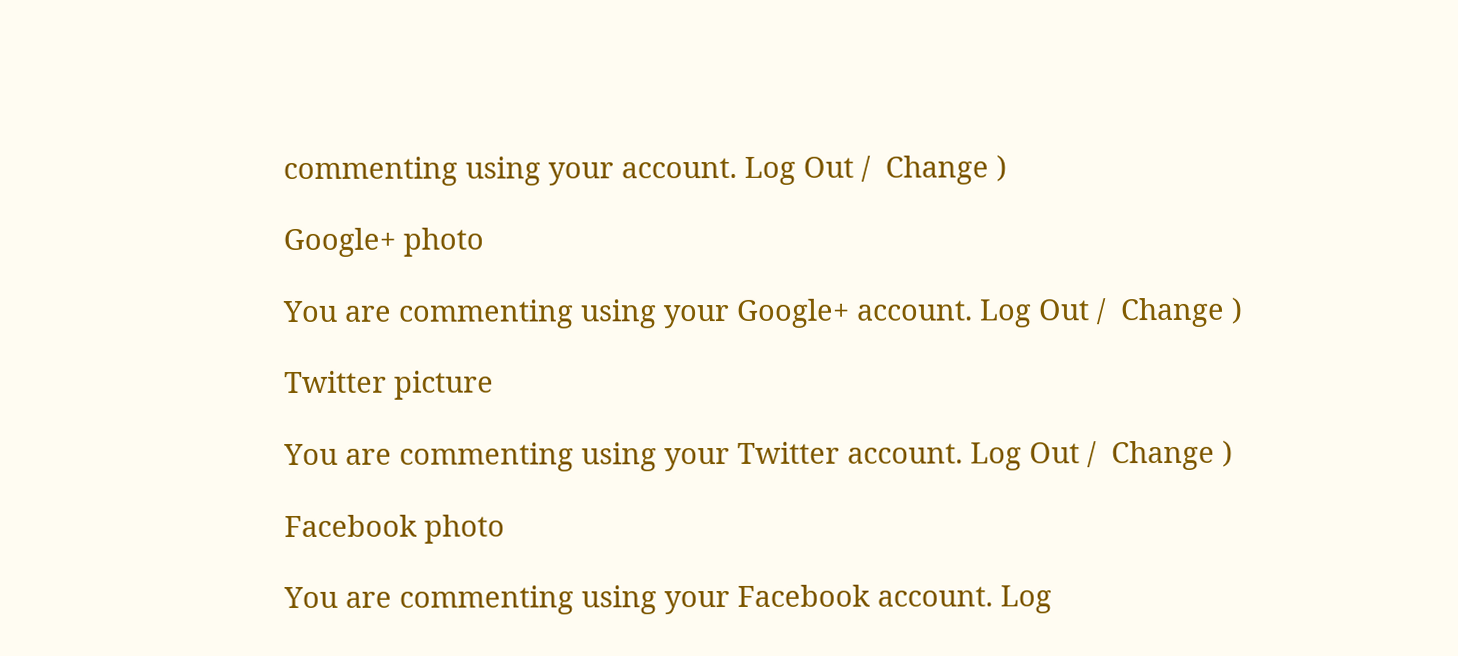commenting using your account. Log Out /  Change )

Google+ photo

You are commenting using your Google+ account. Log Out /  Change )

Twitter picture

You are commenting using your Twitter account. Log Out /  Change )

Facebook photo

You are commenting using your Facebook account. Log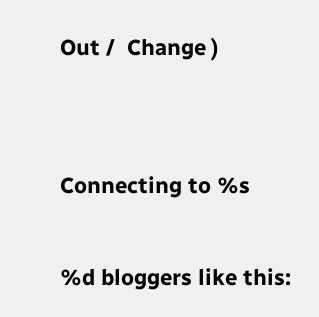Out /  Change )


Connecting to %s

%d bloggers like this: